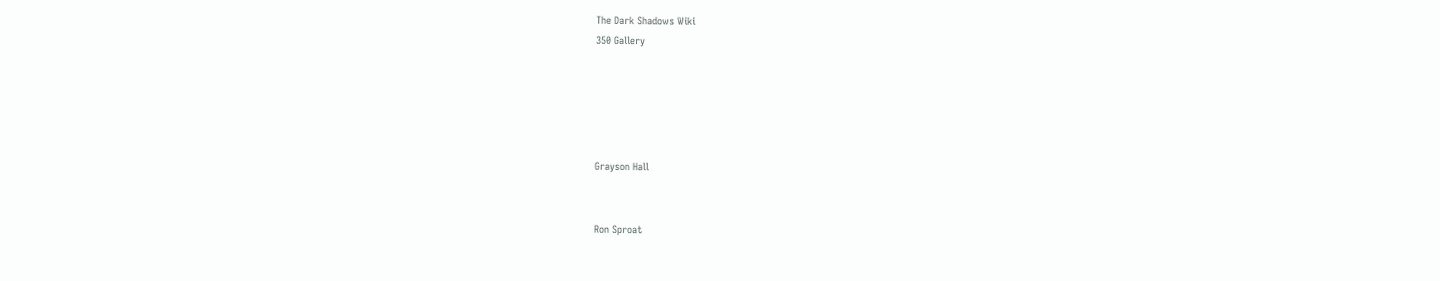The Dark Shadows Wiki
350 Gallery





Grayson Hall


Ron Sproat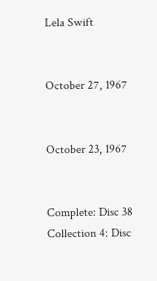Lela Swift


October 27, 1967


October 23, 1967


Complete: Disc 38
Collection 4: Disc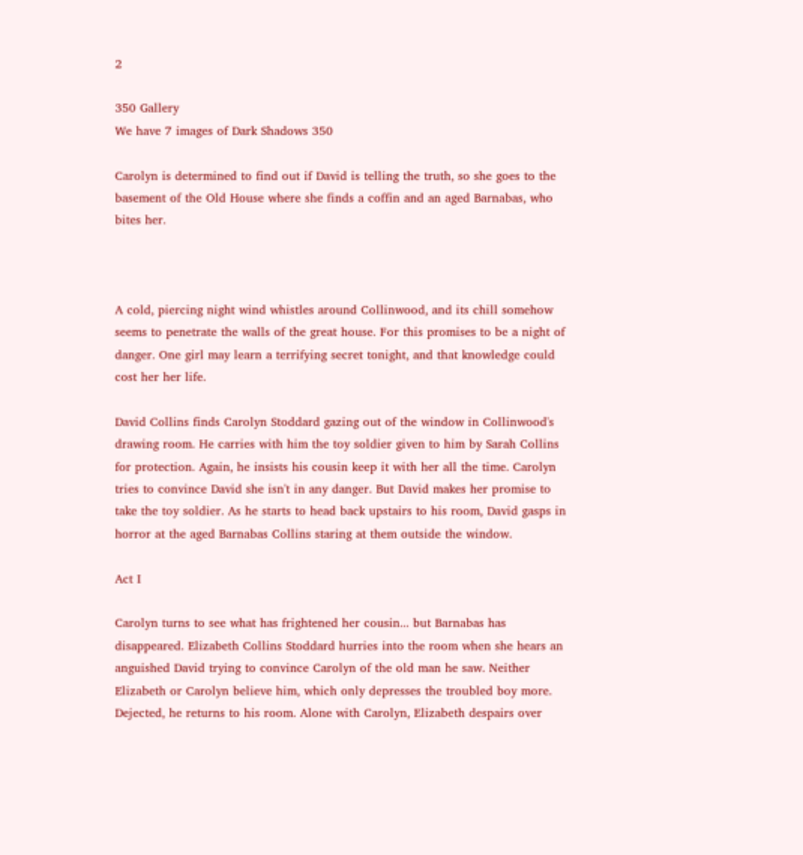2

350 Gallery
We have 7 images of Dark Shadows 350

Carolyn is determined to find out if David is telling the truth, so she goes to the basement of the Old House where she finds a coffin and an aged Barnabas, who bites her.



A cold, piercing night wind whistles around Collinwood, and its chill somehow seems to penetrate the walls of the great house. For this promises to be a night of danger. One girl may learn a terrifying secret tonight, and that knowledge could cost her her life.

David Collins finds Carolyn Stoddard gazing out of the window in Collinwood's drawing room. He carries with him the toy soldier given to him by Sarah Collins for protection. Again, he insists his cousin keep it with her all the time. Carolyn tries to convince David she isn't in any danger. But David makes her promise to take the toy soldier. As he starts to head back upstairs to his room, David gasps in horror at the aged Barnabas Collins staring at them outside the window.

Act I

Carolyn turns to see what has frightened her cousin... but Barnabas has disappeared. Elizabeth Collins Stoddard hurries into the room when she hears an anguished David trying to convince Carolyn of the old man he saw. Neither Elizabeth or Carolyn believe him, which only depresses the troubled boy more. Dejected, he returns to his room. Alone with Carolyn, Elizabeth despairs over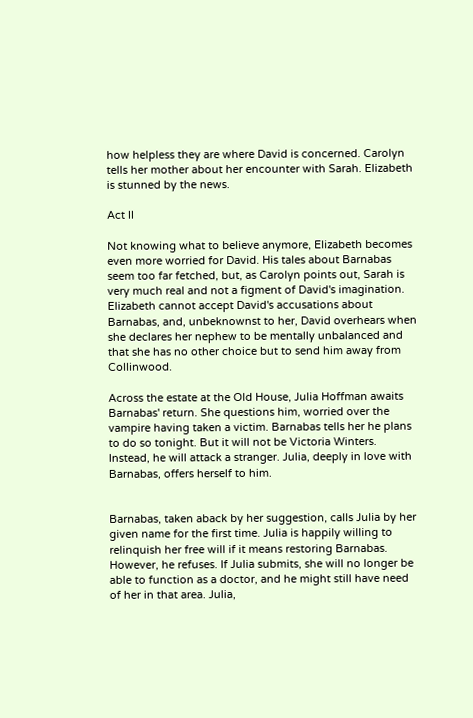how helpless they are where David is concerned. Carolyn tells her mother about her encounter with Sarah. Elizabeth is stunned by the news.

Act II

Not knowing what to believe anymore, Elizabeth becomes even more worried for David. His tales about Barnabas seem too far fetched, but, as Carolyn points out, Sarah is very much real and not a figment of David's imagination. Elizabeth cannot accept David's accusations about Barnabas, and, unbeknownst to her, David overhears when she declares her nephew to be mentally unbalanced and that she has no other choice but to send him away from Collinwood.

Across the estate at the Old House, Julia Hoffman awaits Barnabas' return. She questions him, worried over the vampire having taken a victim. Barnabas tells her he plans to do so tonight. But it will not be Victoria Winters. Instead, he will attack a stranger. Julia, deeply in love with Barnabas, offers herself to him.


Barnabas, taken aback by her suggestion, calls Julia by her given name for the first time. Julia is happily willing to relinquish her free will if it means restoring Barnabas. However, he refuses. If Julia submits, she will no longer be able to function as a doctor, and he might still have need of her in that area. Julia,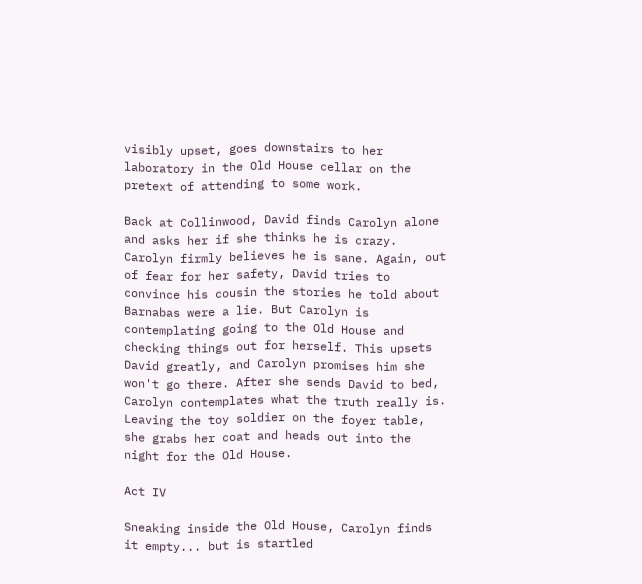visibly upset, goes downstairs to her laboratory in the Old House cellar on the pretext of attending to some work.

Back at Collinwood, David finds Carolyn alone and asks her if she thinks he is crazy. Carolyn firmly believes he is sane. Again, out of fear for her safety, David tries to convince his cousin the stories he told about Barnabas were a lie. But Carolyn is contemplating going to the Old House and checking things out for herself. This upsets David greatly, and Carolyn promises him she won't go there. After she sends David to bed, Carolyn contemplates what the truth really is. Leaving the toy soldier on the foyer table, she grabs her coat and heads out into the night for the Old House.

Act IV

Sneaking inside the Old House, Carolyn finds it empty... but is startled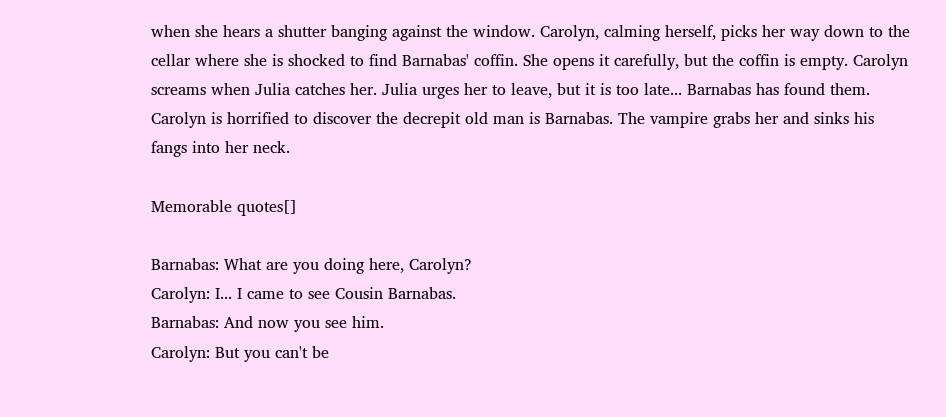when she hears a shutter banging against the window. Carolyn, calming herself, picks her way down to the cellar where she is shocked to find Barnabas' coffin. She opens it carefully, but the coffin is empty. Carolyn screams when Julia catches her. Julia urges her to leave, but it is too late... Barnabas has found them. Carolyn is horrified to discover the decrepit old man is Barnabas. The vampire grabs her and sinks his fangs into her neck.

Memorable quotes[]

Barnabas: What are you doing here, Carolyn?
Carolyn: I... I came to see Cousin Barnabas.
Barnabas: And now you see him.
Carolyn: But you can't be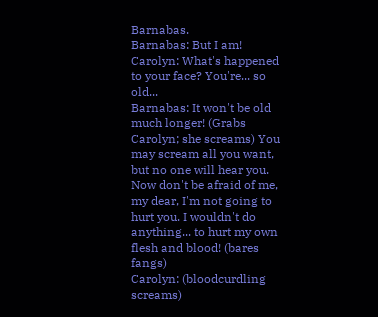Barnabas.
Barnabas: But I am!
Carolyn: What's happened to your face? You're... so old...
Barnabas: It won't be old much longer! (Grabs Carolyn; she screams) You may scream all you want, but no one will hear you. Now don't be afraid of me, my dear, I'm not going to hurt you. I wouldn't do anything... to hurt my own flesh and blood! (bares fangs)
Carolyn: (bloodcurdling screams)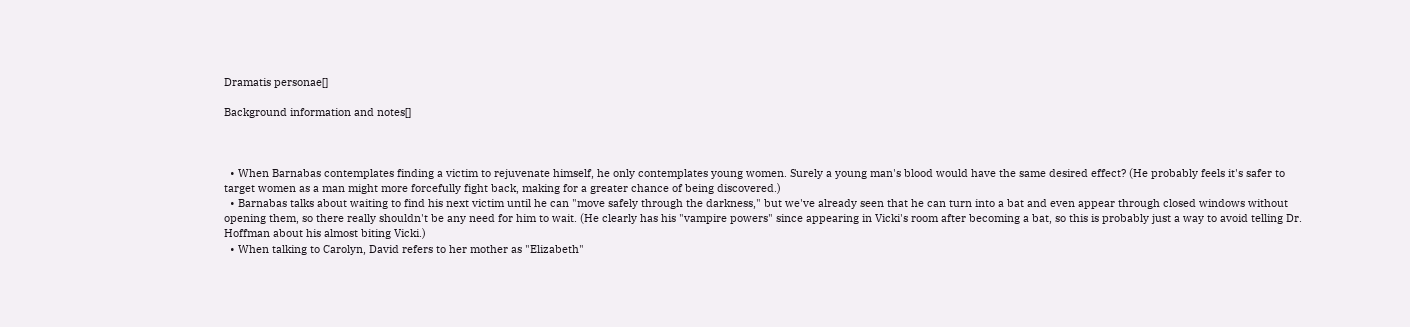Dramatis personae[]

Background information and notes[]



  • When Barnabas contemplates finding a victim to rejuvenate himself, he only contemplates young women. Surely a young man's blood would have the same desired effect? (He probably feels it's safer to target women as a man might more forcefully fight back, making for a greater chance of being discovered.)
  • Barnabas talks about waiting to find his next victim until he can "move safely through the darkness," but we've already seen that he can turn into a bat and even appear through closed windows without opening them, so there really shouldn't be any need for him to wait. (He clearly has his "vampire powers" since appearing in Vicki's room after becoming a bat, so this is probably just a way to avoid telling Dr. Hoffman about his almost biting Vicki.)
  • When talking to Carolyn, David refers to her mother as "Elizabeth"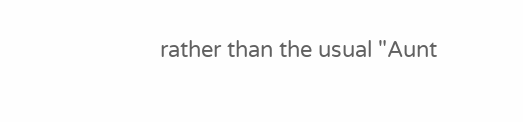rather than the usual "Aunt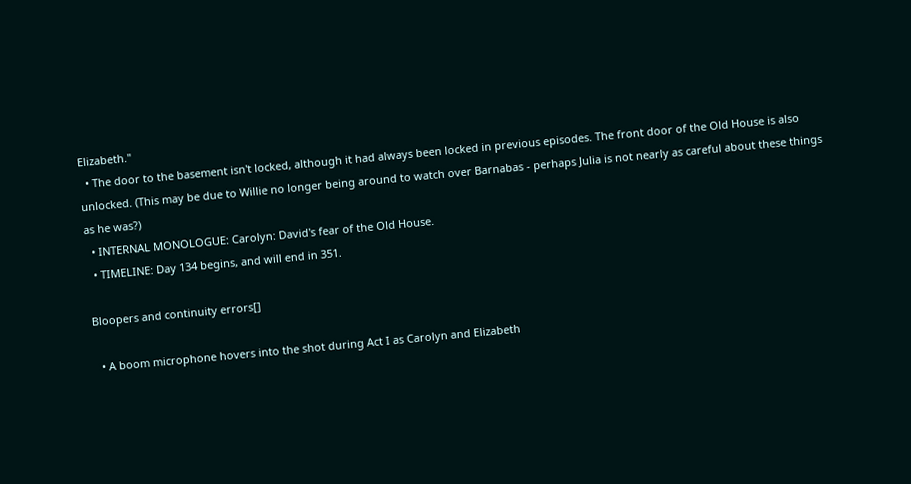Elizabeth."
  • The door to the basement isn't locked, although it had always been locked in previous episodes. The front door of the Old House is also unlocked. (This may be due to Willie no longer being around to watch over Barnabas - perhaps Julia is not nearly as careful about these things as he was?)
  • INTERNAL MONOLOGUE: Carolyn: David's fear of the Old House.
  • TIMELINE: Day 134 begins, and will end in 351.

Bloopers and continuity errors[]

  • A boom microphone hovers into the shot during Act I as Carolyn and Elizabeth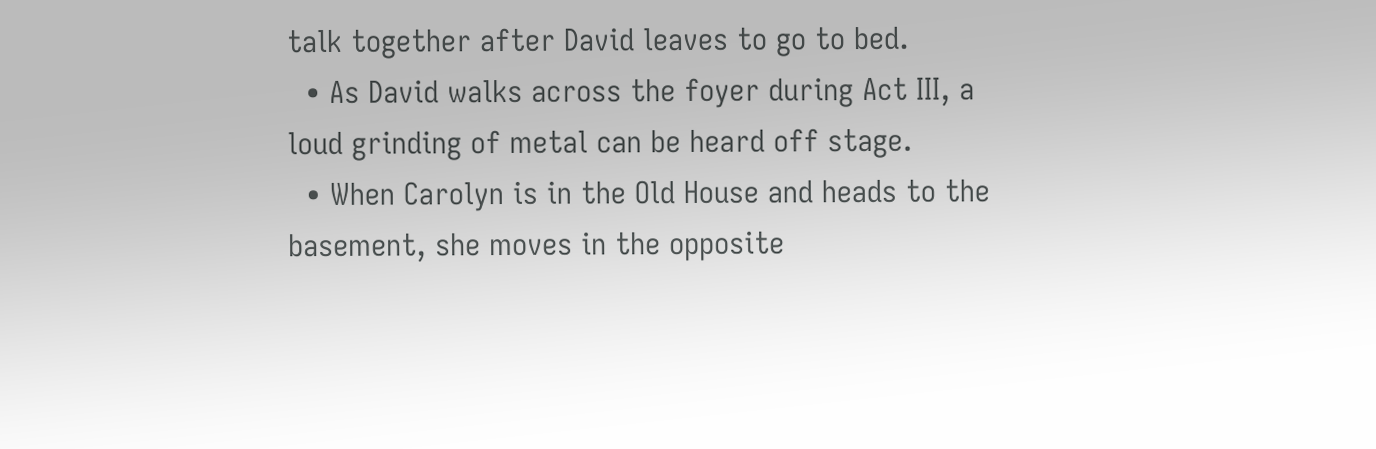talk together after David leaves to go to bed.
  • As David walks across the foyer during Act III, a loud grinding of metal can be heard off stage.
  • When Carolyn is in the Old House and heads to the basement, she moves in the opposite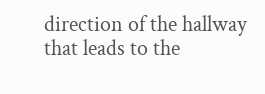direction of the hallway that leads to the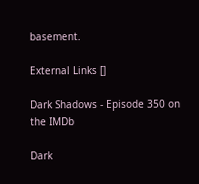basement.

External Links []

Dark Shadows - Episode 350 on the IMDb

Dark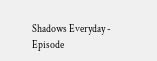Shadows Everyday - Episode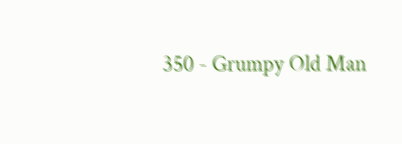350 - Grumpy Old Man